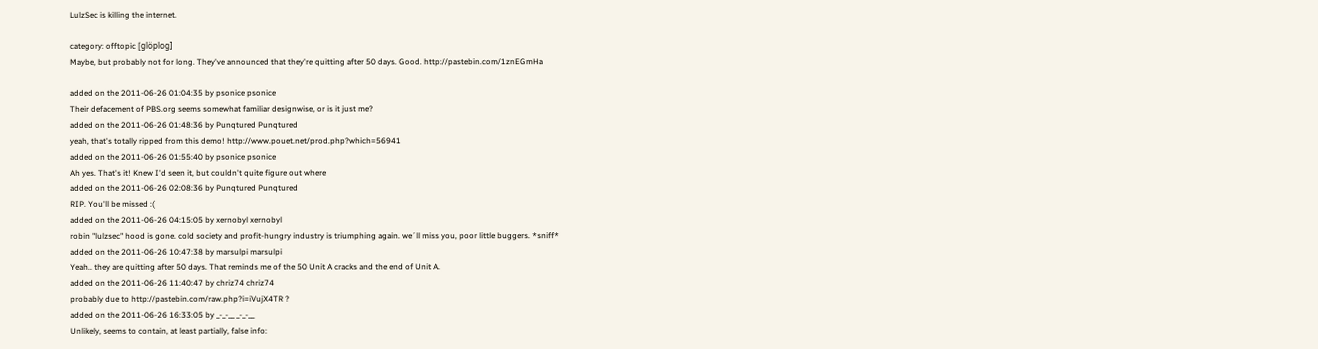LulzSec is killing the internet.

category: offtopic [glöplog]
Maybe, but probably not for long. They've announced that they're quitting after 50 days. Good. http://pastebin.com/1znEGmHa

added on the 2011-06-26 01:04:35 by psonice psonice
Their defacement of PBS.org seems somewhat familiar designwise, or is it just me?
added on the 2011-06-26 01:48:36 by Punqtured Punqtured
yeah, that's totally ripped from this demo! http://www.pouet.net/prod.php?which=56941
added on the 2011-06-26 01:55:40 by psonice psonice
Ah yes. That's it! Knew I'd seen it, but couldn't quite figure out where
added on the 2011-06-26 02:08:36 by Punqtured Punqtured
RIP. You'll be missed :(
added on the 2011-06-26 04:15:05 by xernobyl xernobyl
robin "lulzsec" hood is gone. cold society and profit-hungry industry is triumphing again. we´ll miss you, poor little buggers. *sniff*
added on the 2011-06-26 10:47:38 by marsulpi marsulpi
Yeah.. they are quitting after 50 days. That reminds me of the 50 Unit A cracks and the end of Unit A.
added on the 2011-06-26 11:40:47 by chriz74 chriz74
probably due to http://pastebin.com/raw.php?i=iVujX4TR ?
added on the 2011-06-26 16:33:05 by _-_-__ _-_-__
Unlikely, seems to contain, at least partially, false info: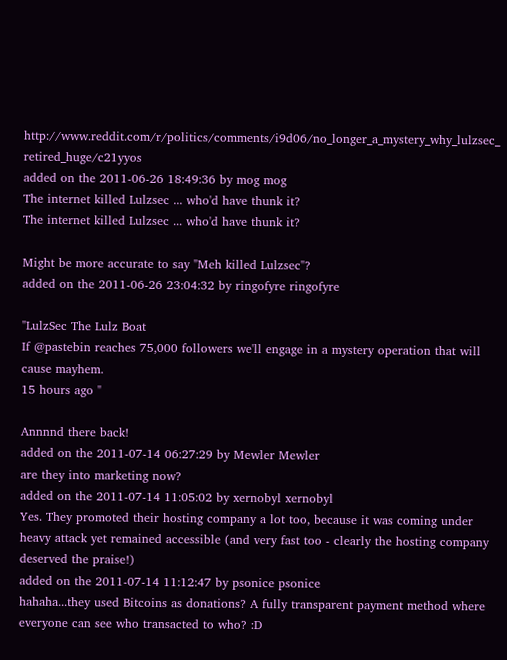http://www.reddit.com/r/politics/comments/i9d06/no_longer_a_mystery_why_lulzsec_ retired_huge/c21yyos
added on the 2011-06-26 18:49:36 by mog mog
The internet killed Lulzsec ... who'd have thunk it?
The internet killed Lulzsec ... who'd have thunk it?

Might be more accurate to say "Meh killed Lulzsec"?
added on the 2011-06-26 23:04:32 by ringofyre ringofyre

"LulzSec The Lulz Boat
If @pastebin reaches 75,000 followers we'll engage in a mystery operation that will cause mayhem.
15 hours ago "

Annnnd there back!
added on the 2011-07-14 06:27:29 by Mewler Mewler
are they into marketing now?
added on the 2011-07-14 11:05:02 by xernobyl xernobyl
Yes. They promoted their hosting company a lot too, because it was coming under heavy attack yet remained accessible (and very fast too - clearly the hosting company deserved the praise!)
added on the 2011-07-14 11:12:47 by psonice psonice
hahaha...they used Bitcoins as donations? A fully transparent payment method where everyone can see who transacted to who? :D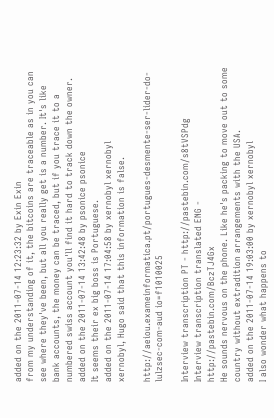added on the 2011-07-14 12:23:32 by Exin Exin
from my understanding of it, the bitcoins are traceable as in you can see where they've been, but all you really get is a number. It's like bank accounts, the money can be traced, but if you trace it to a numbered swiss account you'll find it hard to track down the owner.
added on the 2011-07-14 13:42:48 by psonice psonice
It seems their ex big boss is Portuguese.
added on the 2011-07-14 17:04:58 by xernobyl xernobyl
xernobyl, Hugo said that this information is false.

http://aeiou.exameinformatica.pt/portugues-desmente-ser-lider-do-lulzsec-com-aud io=f1010025

Interview transcription PT - http://pastebin.com/s8tVSPdg
Interview transcription translated ENG - http://pastebin.com/BczTJ4Gx
He sounds nervous on the phone. Like he's packing to move out to some country without extradition arrangements with the USA.
added on the 2011-07-14 19:03:00 by xernobyl xernobyl
I also wonder what happens to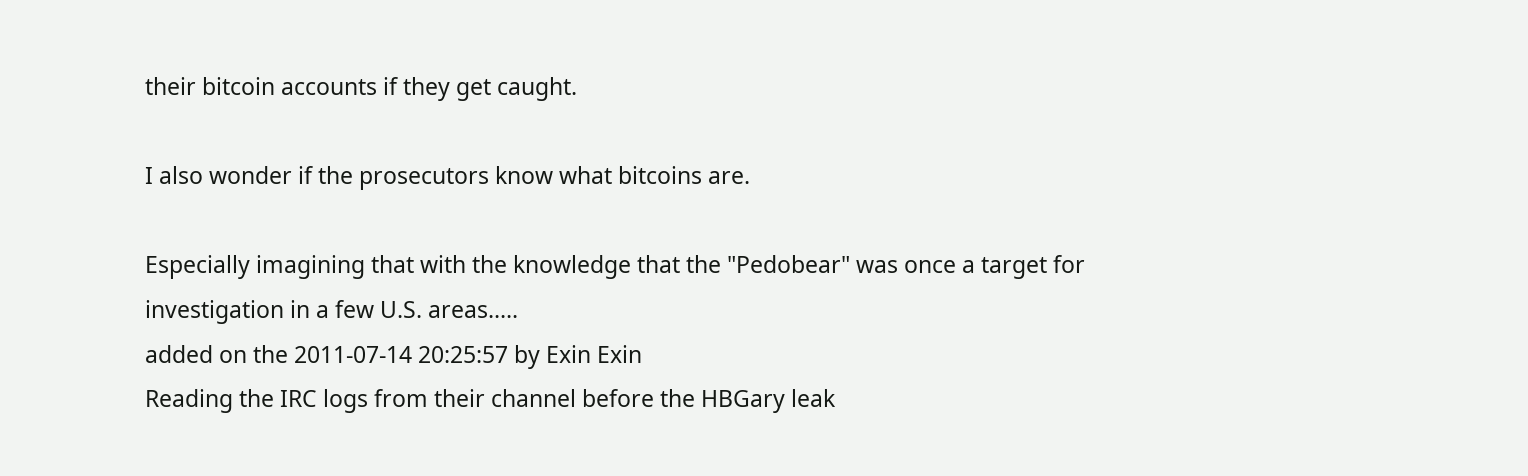their bitcoin accounts if they get caught.

I also wonder if the prosecutors know what bitcoins are.

Especially imagining that with the knowledge that the "Pedobear" was once a target for investigation in a few U.S. areas.....
added on the 2011-07-14 20:25:57 by Exin Exin
Reading the IRC logs from their channel before the HBGary leak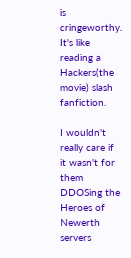is cringeworthy. It's like reading a Hackers(the movie) slash fanfiction.

I wouldn't really care if it wasn't for them DDOSing the Heroes of Newerth servers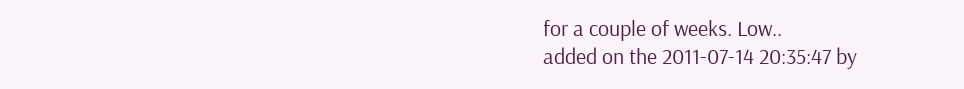for a couple of weeks. Low..
added on the 2011-07-14 20:35:47 by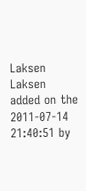Laksen Laksen
added on the 2011-07-14 21:40:51 by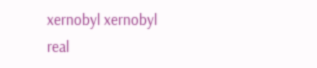xernobyl xernobyl
real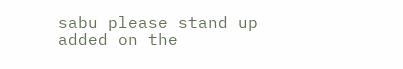sabu please stand up
added on the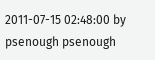2011-07-15 02:48:00 by psenough psenough